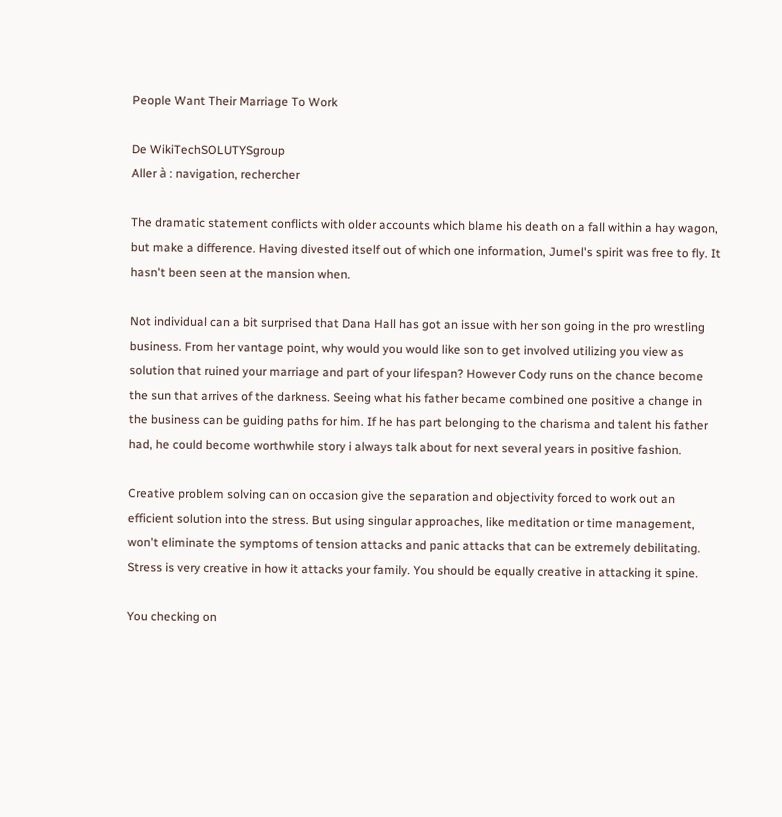People Want Their Marriage To Work

De WikiTechSOLUTYSgroup
Aller à : navigation, rechercher

The dramatic statement conflicts with older accounts which blame his death on a fall within a hay wagon, but make a difference. Having divested itself out of which one information, Jumel's spirit was free to fly. It hasn't been seen at the mansion when.

Not individual can a bit surprised that Dana Hall has got an issue with her son going in the pro wrestling business. From her vantage point, why would you would like son to get involved utilizing you view as solution that ruined your marriage and part of your lifespan? However Cody runs on the chance become the sun that arrives of the darkness. Seeing what his father became combined one positive a change in the business can be guiding paths for him. If he has part belonging to the charisma and talent his father had, he could become worthwhile story i always talk about for next several years in positive fashion.

Creative problem solving can on occasion give the separation and objectivity forced to work out an efficient solution into the stress. But using singular approaches, like meditation or time management, won't eliminate the symptoms of tension attacks and panic attacks that can be extremely debilitating. Stress is very creative in how it attacks your family. You should be equally creative in attacking it spine.

You checking on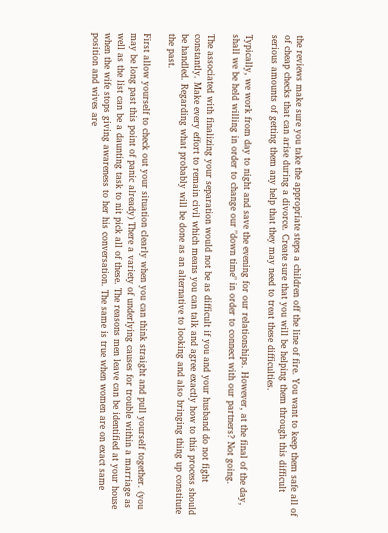the reviews make sure you take the appropriate steps a children off the line of fire. You want to keep them safe all of of cheap checks that can arise during a divorce. Create sure that you will be helping them through this difficult serious amounts of getting them any help that they may need to treat these difficulties.

Typically, we work from day to night and save the evening for our relationships. However, at the final of the day, shall we be held willing in order to change our "down time" in order to connect with our partners? Not going.

The associated with finalizing your separation would not be as difficult if you and your husband do not fight constantly. Make every effort to remain civil which means you can talk and agree exactly how to this process should be handled. Regarding what probably will be done as an alternative to looking and also bringing thing up constitute the past.

First allow yourself to check out your situation clearly when you can think straight and pull yourself together. (you may be long past this point of panic already) There a variety of underlying causes for trouble within a marriage as well as the list can be a daunting task to nit pick all of these. The reasons men leave can be identified at your house when the wife stops giving awareness to her his conversation. The same is true when women are on exact same position and wives are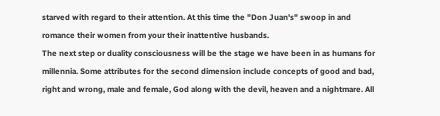starved with regard to their attention. At this time the "Don Juan's" swoop in and romance their women from your their inattentive husbands.
The next step or duality consciousness will be the stage we have been in as humans for millennia. Some attributes for the second dimension include concepts of good and bad, right and wrong, male and female, God along with the devil, heaven and a nightmare. All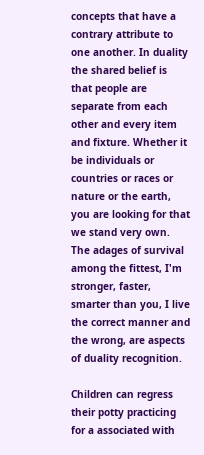concepts that have a contrary attribute to one another. In duality the shared belief is that people are separate from each other and every item and fixture. Whether it be individuals or countries or races or nature or the earth, you are looking for that we stand very own. The adages of survival among the fittest, I'm stronger, faster, smarter than you, I live the correct manner and the wrong, are aspects of duality recognition.

Children can regress their potty practicing for a associated with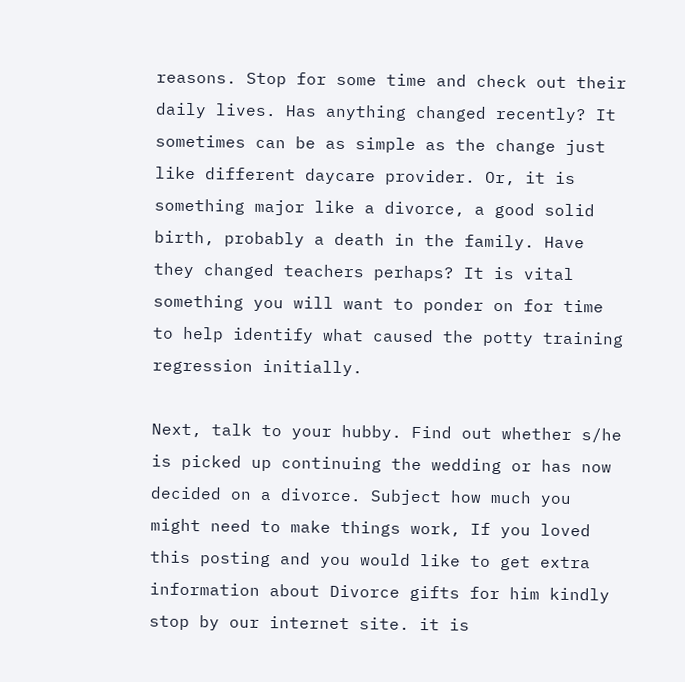reasons. Stop for some time and check out their daily lives. Has anything changed recently? It sometimes can be as simple as the change just like different daycare provider. Or, it is something major like a divorce, a good solid birth, probably a death in the family. Have they changed teachers perhaps? It is vital something you will want to ponder on for time to help identify what caused the potty training regression initially.

Next, talk to your hubby. Find out whether s/he is picked up continuing the wedding or has now decided on a divorce. Subject how much you might need to make things work, If you loved this posting and you would like to get extra information about Divorce gifts for him kindly stop by our internet site. it is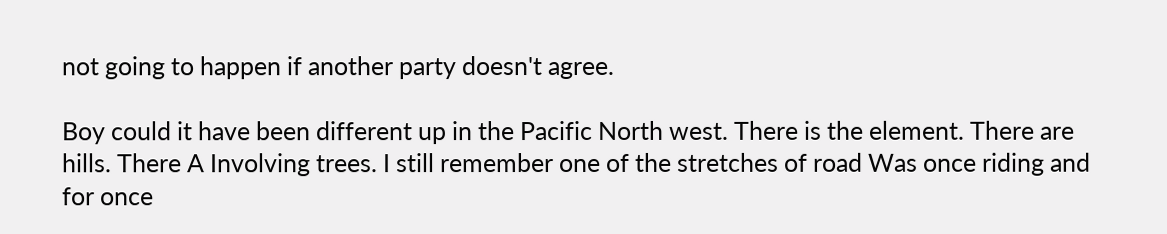not going to happen if another party doesn't agree.

Boy could it have been different up in the Pacific North west. There is the element. There are hills. There A Involving trees. I still remember one of the stretches of road Was once riding and for once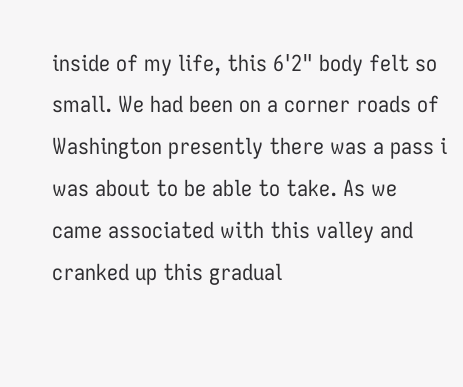inside of my life, this 6'2" body felt so small. We had been on a corner roads of Washington presently there was a pass i was about to be able to take. As we came associated with this valley and cranked up this gradual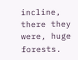incline, there they were, huge forests.